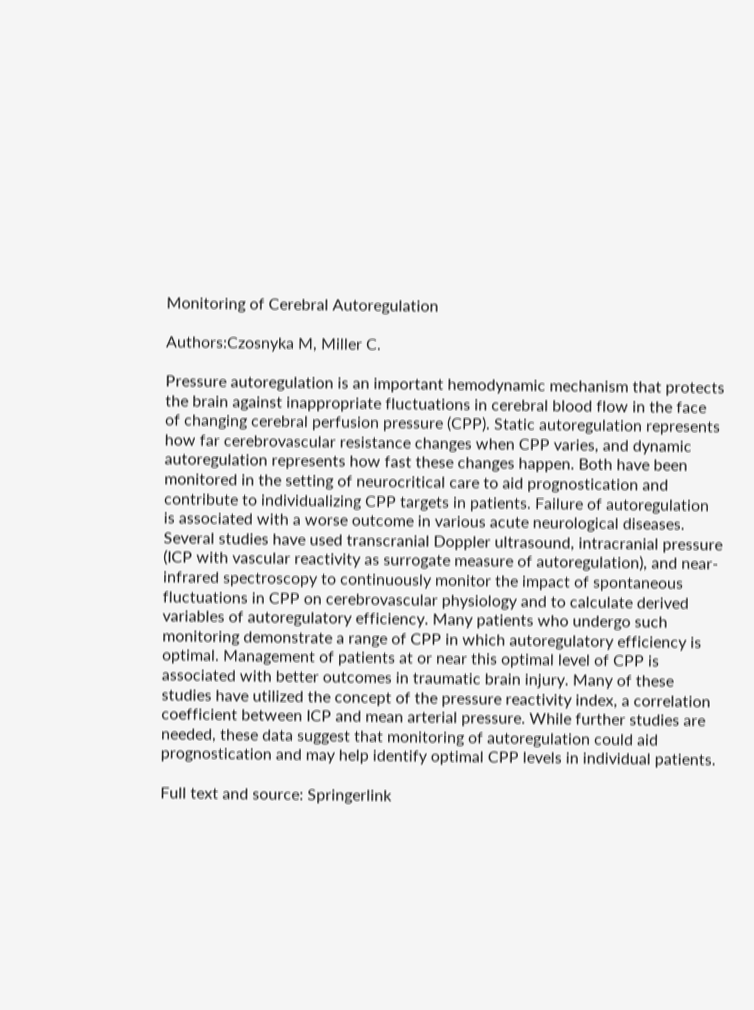Monitoring of Cerebral Autoregulation

Authors:Czosnyka M, Miller C.

Pressure autoregulation is an important hemodynamic mechanism that protects the brain against inappropriate fluctuations in cerebral blood flow in the face of changing cerebral perfusion pressure (CPP). Static autoregulation represents how far cerebrovascular resistance changes when CPP varies, and dynamic autoregulation represents how fast these changes happen. Both have been monitored in the setting of neurocritical care to aid prognostication and contribute to individualizing CPP targets in patients. Failure of autoregulation is associated with a worse outcome in various acute neurological diseases. Several studies have used transcranial Doppler ultrasound, intracranial pressure (ICP with vascular reactivity as surrogate measure of autoregulation), and near-infrared spectroscopy to continuously monitor the impact of spontaneous fluctuations in CPP on cerebrovascular physiology and to calculate derived variables of autoregulatory efficiency. Many patients who undergo such monitoring demonstrate a range of CPP in which autoregulatory efficiency is optimal. Management of patients at or near this optimal level of CPP is associated with better outcomes in traumatic brain injury. Many of these studies have utilized the concept of the pressure reactivity index, a correlation coefficient between ICP and mean arterial pressure. While further studies are needed, these data suggest that monitoring of autoregulation could aid prognostication and may help identify optimal CPP levels in individual patients.

Full text and source: Springerlink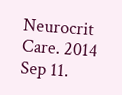Neurocrit Care. 2014 Sep 11.